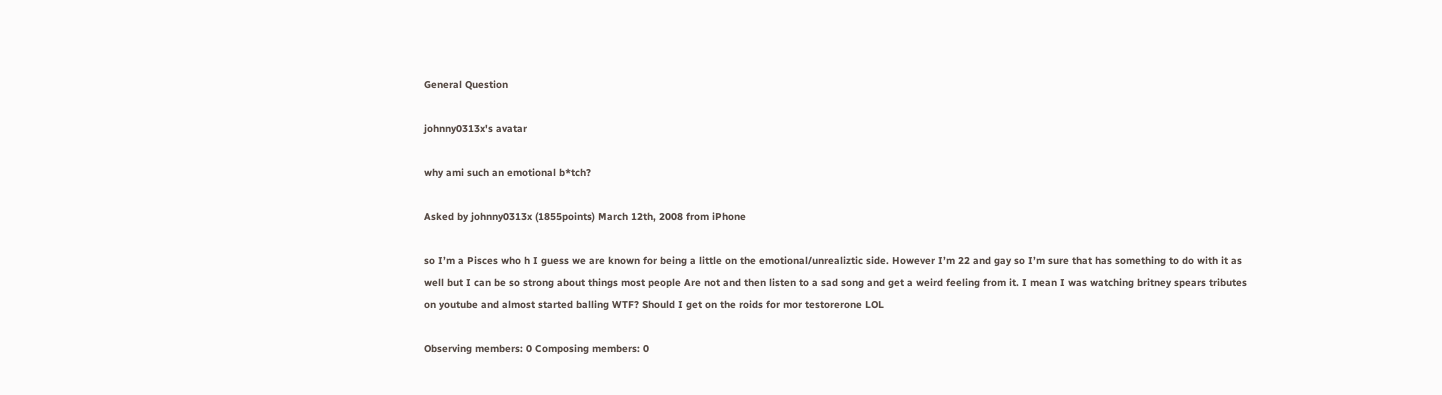General Question

johnny0313x's avatar

why ami such an emotional b*tch?

Asked by johnny0313x (1855points) March 12th, 2008 from iPhone

so I’m a Pisces who h I guess we are known for being a little on the emotional/unrealiztic side. However I’m 22 and gay so I’m sure that has something to do with it as well but I can be so strong about things most people Are not and then listen to a sad song and get a weird feeling from it. I mean I was watching britney spears tributes on youtube and almost started balling WTF? Should I get on the roids for mor testorerone LOL

Observing members: 0 Composing members: 0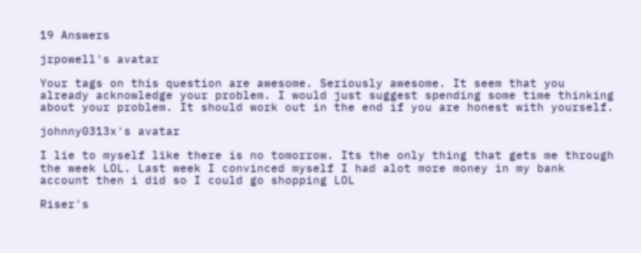19 Answers

jrpowell's avatar

Your tags on this question are awesome. Seriously awesome. It seem that you already acknowledge your problem. I would just suggest spending some time thinking about your problem. It should work out in the end if you are honest with yourself.

johnny0313x's avatar

I lie to myself like there is no tomorrow. Its the only thing that gets me through the week LOL. Last week I convinced myself I had alot more money in my bank account then i did so I could go shopping LOL

Riser's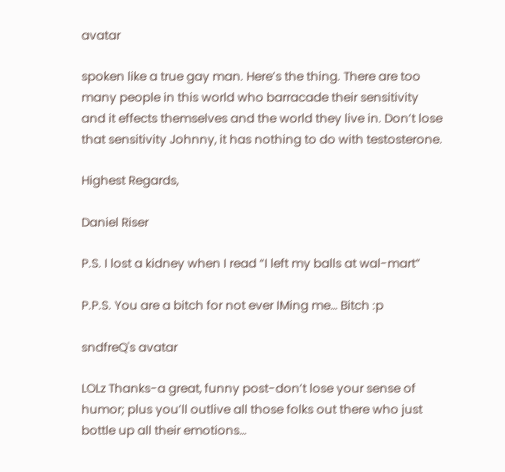avatar

spoken like a true gay man. Here’s the thing. There are too many people in this world who barracade their sensitivity and it effects themselves and the world they live in. Don’t lose that sensitivity Johnny, it has nothing to do with testosterone.

Highest Regards,

Daniel Riser

P.S. I lost a kidney when I read “I left my balls at wal-mart”

P.P.S. You are a bitch for not ever IMing me… Bitch :p

sndfreQ's avatar

LOLz Thanks-a great, funny post-don’t lose your sense of humor; plus you’ll outlive all those folks out there who just bottle up all their emotions…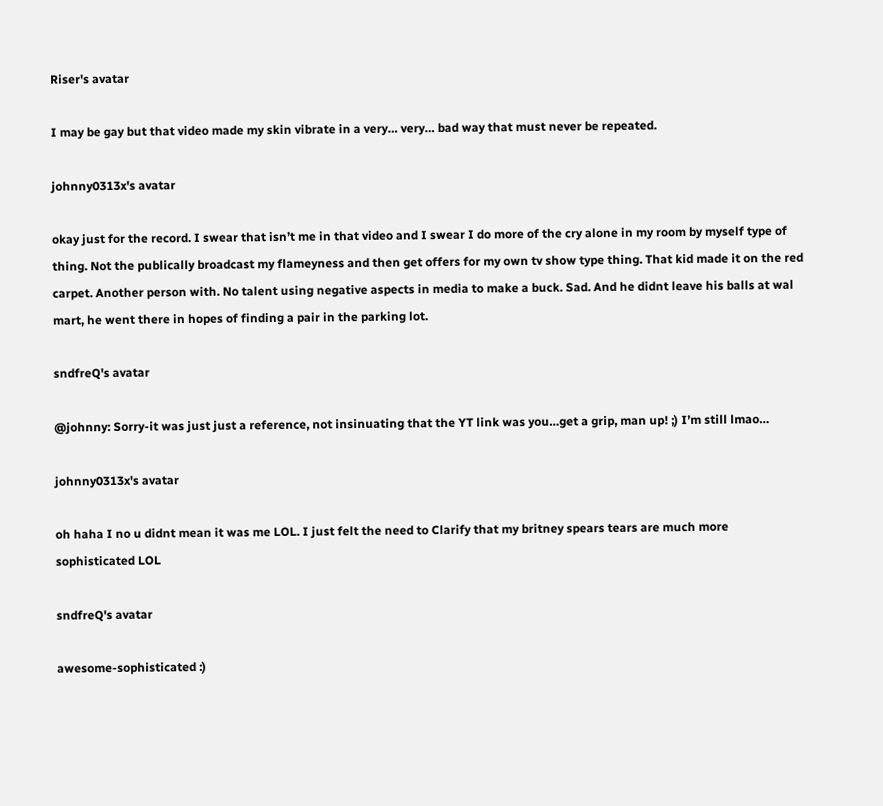Riser's avatar

I may be gay but that video made my skin vibrate in a very… very… bad way that must never be repeated.

johnny0313x's avatar

okay just for the record. I swear that isn’t me in that video and I swear I do more of the cry alone in my room by myself type of thing. Not the publically broadcast my flameyness and then get offers for my own tv show type thing. That kid made it on the red carpet. Another person with. No talent using negative aspects in media to make a buck. Sad. And he didnt leave his balls at wal mart, he went there in hopes of finding a pair in the parking lot.

sndfreQ's avatar

@johnny: Sorry-it was just just a reference, not insinuating that the YT link was you…get a grip, man up! ;) I’m still lmao…

johnny0313x's avatar

oh haha I no u didnt mean it was me LOL. I just felt the need to Clarify that my britney spears tears are much more sophisticated LOL

sndfreQ's avatar

awesome-sophisticated :)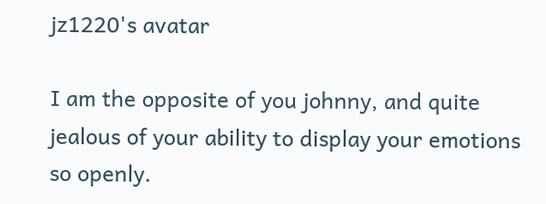jz1220's avatar

I am the opposite of you johnny, and quite jealous of your ability to display your emotions so openly.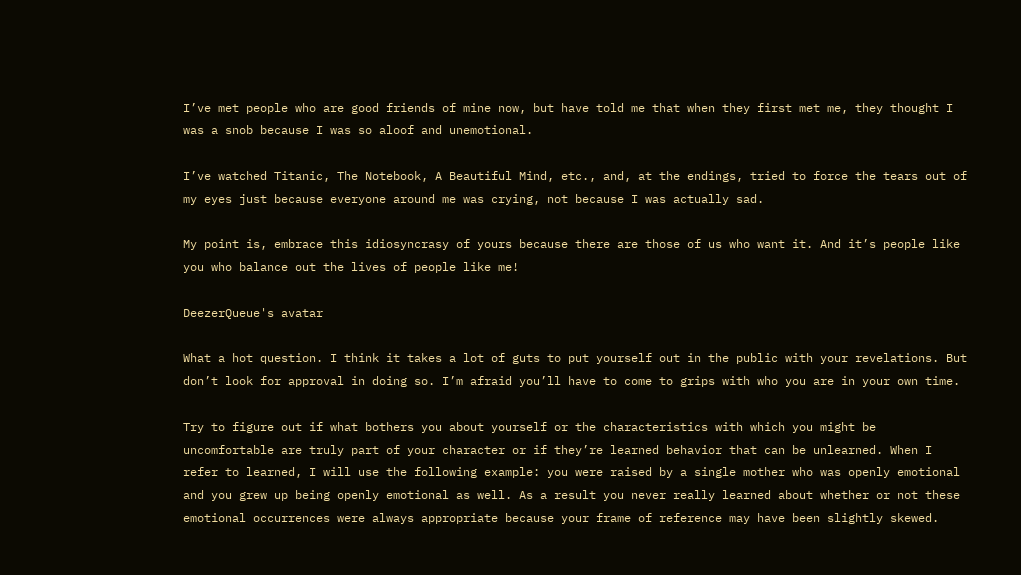I’ve met people who are good friends of mine now, but have told me that when they first met me, they thought I was a snob because I was so aloof and unemotional.

I’ve watched Titanic, The Notebook, A Beautiful Mind, etc., and, at the endings, tried to force the tears out of my eyes just because everyone around me was crying, not because I was actually sad.

My point is, embrace this idiosyncrasy of yours because there are those of us who want it. And it’s people like you who balance out the lives of people like me!

DeezerQueue's avatar

What a hot question. I think it takes a lot of guts to put yourself out in the public with your revelations. But don’t look for approval in doing so. I’m afraid you’ll have to come to grips with who you are in your own time.

Try to figure out if what bothers you about yourself or the characteristics with which you might be uncomfortable are truly part of your character or if they’re learned behavior that can be unlearned. When I refer to learned, I will use the following example: you were raised by a single mother who was openly emotional and you grew up being openly emotional as well. As a result you never really learned about whether or not these emotional occurrences were always appropriate because your frame of reference may have been slightly skewed.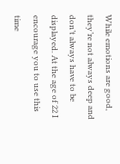While emotions are good, they’re not always deep and don’t always have to be displayed. At the age of 22 I encourage you to use this time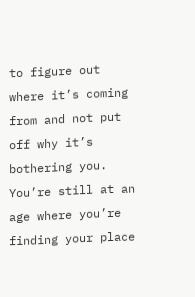to figure out where it’s coming from and not put off why it’s bothering you. You’re still at an age where you’re finding your place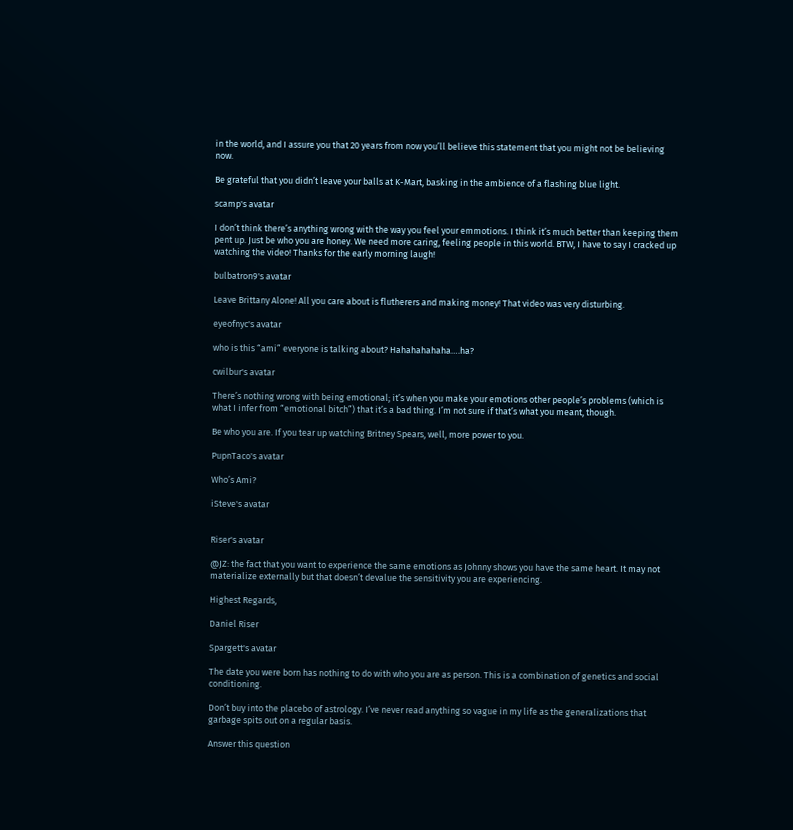in the world, and I assure you that 20 years from now you’ll believe this statement that you might not be believing now.

Be grateful that you didn’t leave your balls at K-Mart, basking in the ambience of a flashing blue light.

scamp's avatar

I don’t think there’s anything wrong with the way you feel your emmotions. I think it’s much better than keeping them pent up. Just be who you are honey. We need more caring, feeling people in this world. BTW, I have to say I cracked up watching the video! Thanks for the early morning laugh!

bulbatron9's avatar

Leave Brittany Alone! All you care about is flutherers and making money! That video was very disturbing.

eyeofnyc's avatar

who is this “ami” everyone is talking about? Hahahahahaha….ha?

cwilbur's avatar

There’s nothing wrong with being emotional; it’s when you make your emotions other people’s problems (which is what I infer from “emotional bitch”) that it’s a bad thing. I’m not sure if that’s what you meant, though.

Be who you are. If you tear up watching Britney Spears, well, more power to you.

PupnTaco's avatar

Who’s Ami?

iSteve's avatar


Riser's avatar

@JZ: the fact that you want to experience the same emotions as Johnny shows you have the same heart. It may not materialize externally but that doesn’t devalue the sensitivity you are experiencing.

Highest Regards,

Daniel Riser

Spargett's avatar

The date you were born has nothing to do with who you are as person. This is a combination of genetics and social conditioning.

Don’t buy into the placebo of astrology. I’ve never read anything so vague in my life as the generalizations that garbage spits out on a regular basis.

Answer this question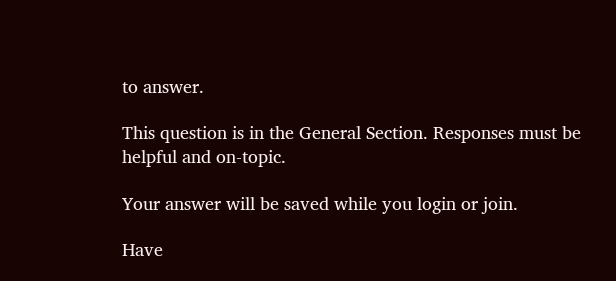to answer.

This question is in the General Section. Responses must be helpful and on-topic.

Your answer will be saved while you login or join.

Have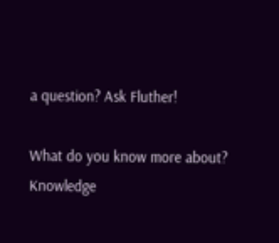a question? Ask Fluther!

What do you know more about?
Knowledge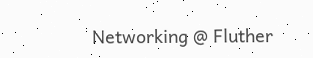Networking @ Fluther